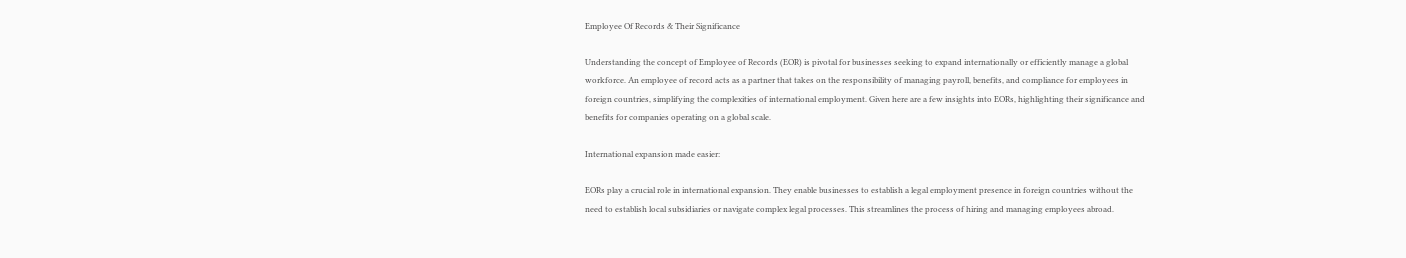Employee Of Records & Their Significance

Understanding the concept of Employee of Records (EOR) is pivotal for businesses seeking to expand internationally or efficiently manage a global workforce. An employee of record acts as a partner that takes on the responsibility of managing payroll, benefits, and compliance for employees in foreign countries, simplifying the complexities of international employment. Given here are a few insights into EORs, highlighting their significance and benefits for companies operating on a global scale.

International expansion made easier:

EORs play a crucial role in international expansion. They enable businesses to establish a legal employment presence in foreign countries without the need to establish local subsidiaries or navigate complex legal processes. This streamlines the process of hiring and managing employees abroad.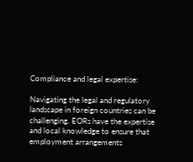Compliance and legal expertise:

Navigating the legal and regulatory landscape in foreign countries can be challenging. EORs have the expertise and local knowledge to ensure that employment arrangements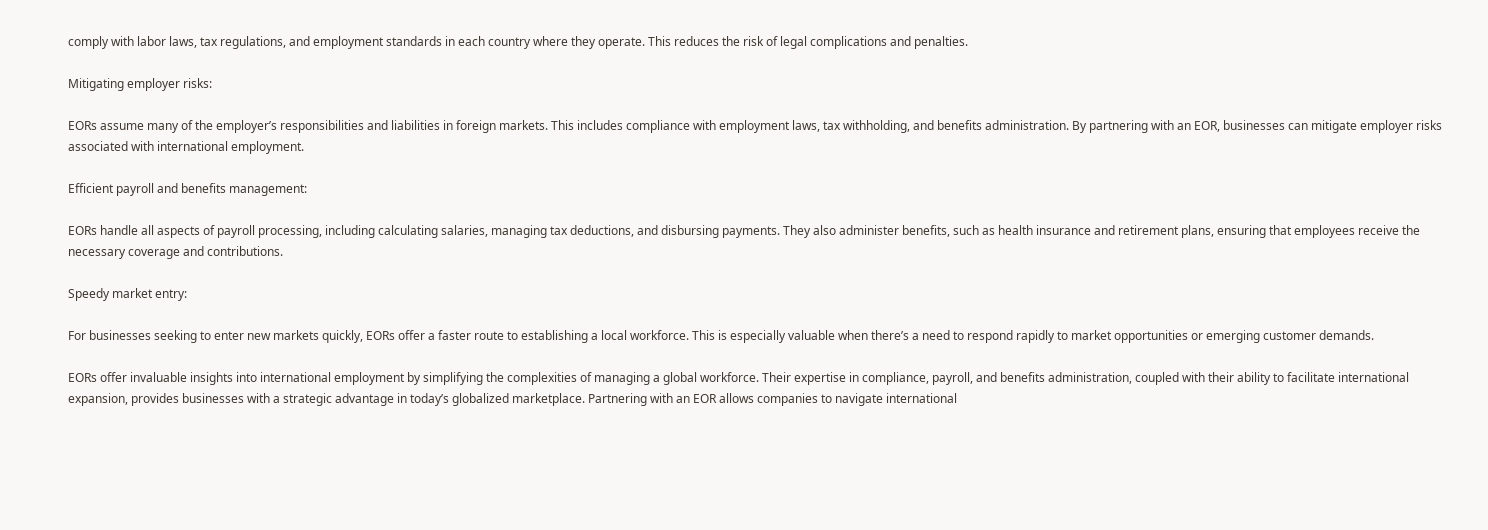comply with labor laws, tax regulations, and employment standards in each country where they operate. This reduces the risk of legal complications and penalties.

Mitigating employer risks:

EORs assume many of the employer’s responsibilities and liabilities in foreign markets. This includes compliance with employment laws, tax withholding, and benefits administration. By partnering with an EOR, businesses can mitigate employer risks associated with international employment.

Efficient payroll and benefits management:

EORs handle all aspects of payroll processing, including calculating salaries, managing tax deductions, and disbursing payments. They also administer benefits, such as health insurance and retirement plans, ensuring that employees receive the necessary coverage and contributions.

Speedy market entry:

For businesses seeking to enter new markets quickly, EORs offer a faster route to establishing a local workforce. This is especially valuable when there’s a need to respond rapidly to market opportunities or emerging customer demands.

EORs offer invaluable insights into international employment by simplifying the complexities of managing a global workforce. Their expertise in compliance, payroll, and benefits administration, coupled with their ability to facilitate international expansion, provides businesses with a strategic advantage in today’s globalized marketplace. Partnering with an EOR allows companies to navigate international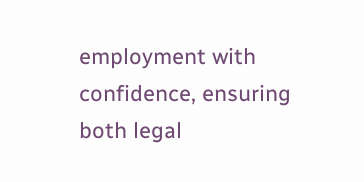employment with confidence, ensuring both legal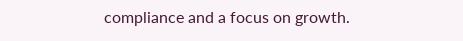compliance and a focus on growth.